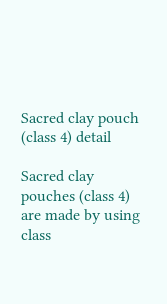Sacred clay pouch (class 4) detail

Sacred clay pouches (class 4) are made by using class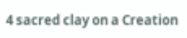4 sacred clay on a Creation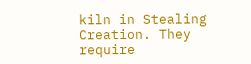kiln in Stealing Creation. They require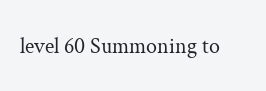level 60 Summoning to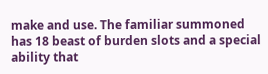make and use. The familiar summoned has 18 beast of burden slots and a special ability that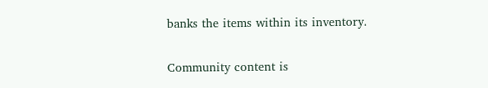banks the items within its inventory.

Community content is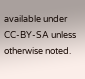available under CC-BY-SA unless otherwise noted.